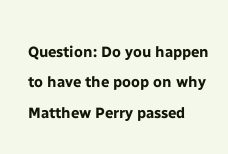Question: Do you happen to have the poop on why Matthew Perry passed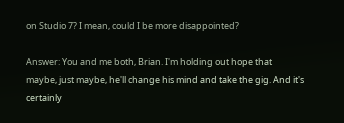on Studio 7? I mean, could I be more disappointed?

Answer: You and me both, Brian. I'm holding out hope that maybe, just maybe, he'll change his mind and take the gig. And it's certainly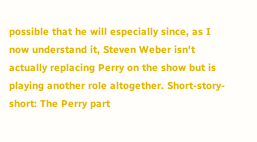possible that he will especially since, as I now understand it, Steven Weber isn't actually replacing Perry on the show but is playing another role altogether. Short-story-short: The Perry part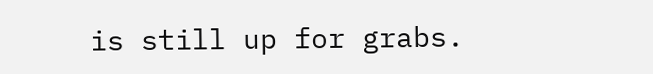is still up for grabs.